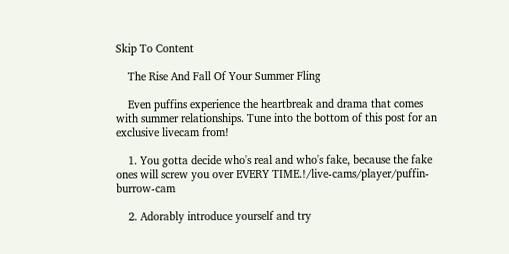Skip To Content

    The Rise And Fall Of Your Summer Fling

    Even puffins experience the heartbreak and drama that comes with summer relationships. Tune into the bottom of this post for an exclusive livecam from!

    1. You gotta decide who's real and who's fake, because the fake ones will screw you over EVERY TIME.!/live-cams/player/puffin-burrow-cam

    2. Adorably introduce yourself and try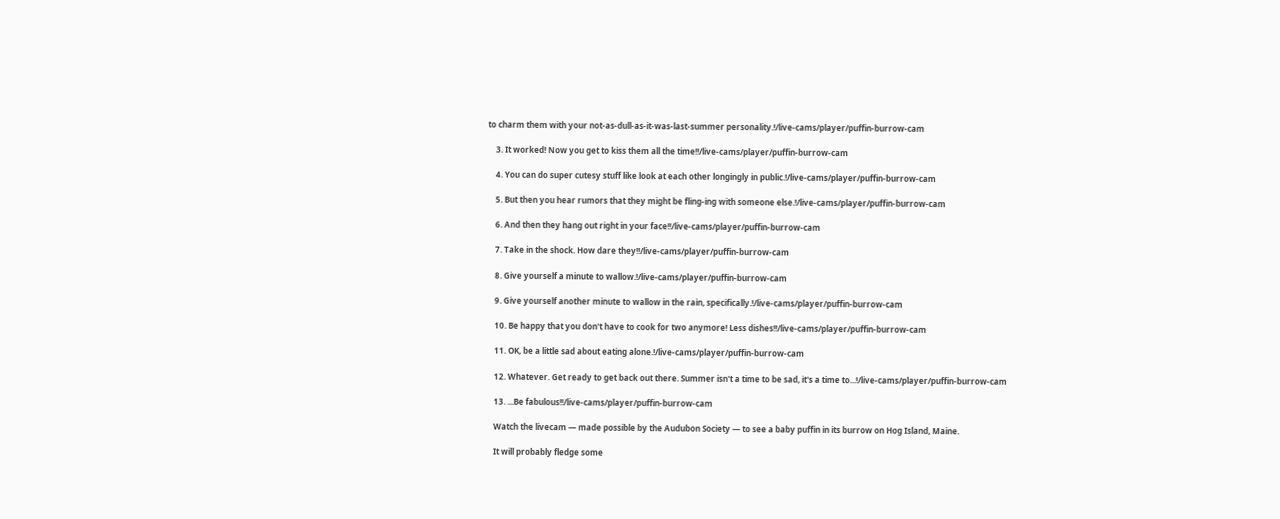to charm them with your not-as-dull-as-it-was-last-summer personality.!/live-cams/player/puffin-burrow-cam

    3. It worked! Now you get to kiss them all the time!!/live-cams/player/puffin-burrow-cam

    4. You can do super cutesy stuff like look at each other longingly in public.!/live-cams/player/puffin-burrow-cam

    5. But then you hear rumors that they might be fling-ing with someone else.!/live-cams/player/puffin-burrow-cam

    6. And then they hang out right in your face!!/live-cams/player/puffin-burrow-cam

    7. Take in the shock. How dare they!!/live-cams/player/puffin-burrow-cam

    8. Give yourself a minute to wallow.!/live-cams/player/puffin-burrow-cam

    9. Give yourself another minute to wallow in the rain, specifically.!/live-cams/player/puffin-burrow-cam

    10. Be happy that you don't have to cook for two anymore! Less dishes!!/live-cams/player/puffin-burrow-cam

    11. OK, be a little sad about eating alone.!/live-cams/player/puffin-burrow-cam

    12. Whatever. Get ready to get back out there. Summer isn't a time to be sad, it's a time to...!/live-cams/player/puffin-burrow-cam

    13. ...Be fabulous!!/live-cams/player/puffin-burrow-cam

    Watch the livecam — made possible by the Audubon Society — to see a baby puffin in its burrow on Hog Island, Maine.

    It will probably fledge some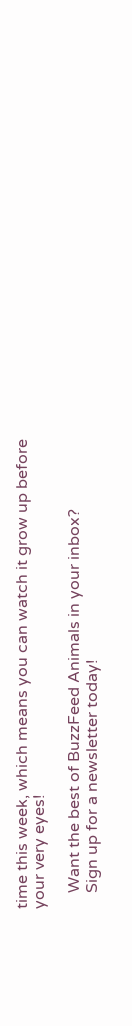time this week, which means you can watch it grow up before your very eyes!

    Want the best of BuzzFeed Animals in your inbox?
    Sign up for a newsletter today!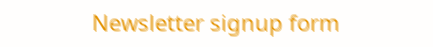Newsletter signup form